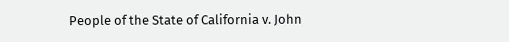People of the State of California v. John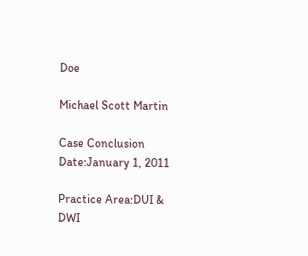Doe

Michael Scott Martin

Case Conclusion Date:January 1, 2011

Practice Area:DUI & DWI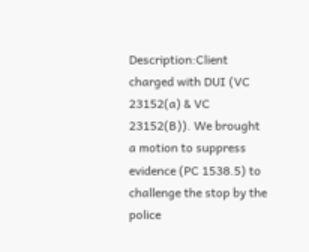Description:Client charged with DUI (VC 23152(a) & VC 23152(B)). We brought a motion to suppress evidence (PC 1538.5) to challenge the stop by the police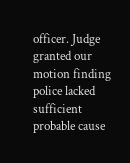officer. Judge granted our motion finding police lacked sufficient probable cause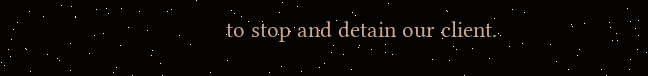to stop and detain our client.